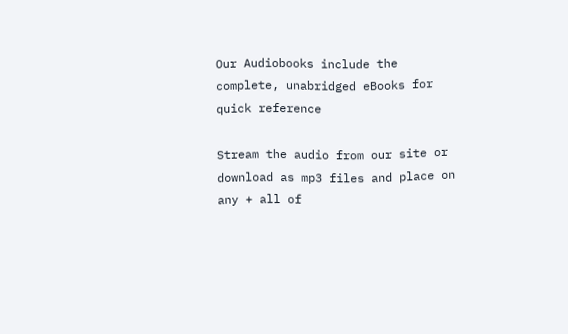Our Audiobooks include the complete, unabridged eBooks for quick reference

Stream the audio from our site or download as mp3 files and place on any + all of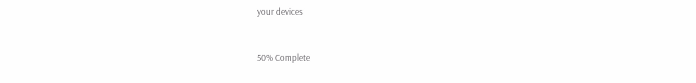your devices


50% Complete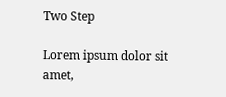Two Step

Lorem ipsum dolor sit amet,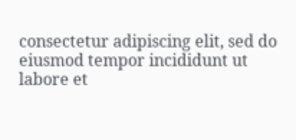consectetur adipiscing elit, sed do eiusmod tempor incididunt ut labore et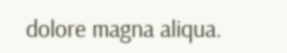dolore magna aliqua.